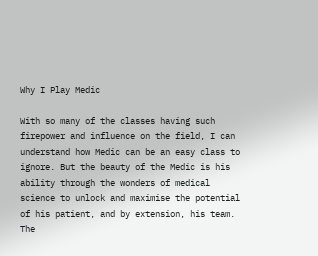Why I Play Medic

With so many of the classes having such firepower and influence on the field, I can understand how Medic can be an easy class to ignore. But the beauty of the Medic is his ability through the wonders of medical science to unlock and maximise the potential of his patient, and by extension, his team. The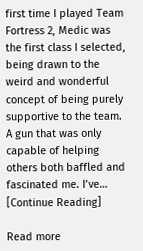first time I played Team Fortress 2, Medic was the first class I selected, being drawn to the weird and wonderful concept of being purely supportive to the team. A gun that was only capable of helping others both baffled and fascinated me. I’ve… [Continue Reading]

Read more